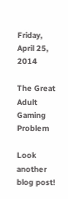Friday, April 25, 2014

The Great Adult Gaming Problem

Look another blog post!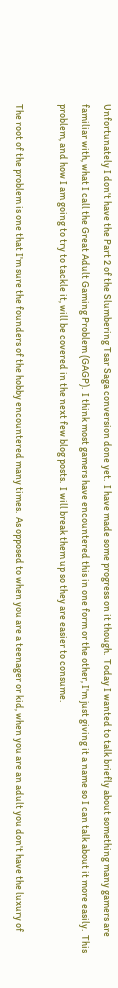Unfortunately I don't have the Part 2 of the Slumbering Tsar Saga conversion done yet.  I have made some progress on it though.  Today I wanted to talk briefly about something many gamers are familiar with, what I call the Great Adult Gaming Problem (GAGP).  I think most gamers have encountered this in one form or the other, I'm just giving it a name so I can talk about it more easily.  This problem, and how I am going to try to tackle it, will be covered in the next few blog posts.  I will break them up so they are easier to consume.

The root of the problem is one that I'm sure the founders of the hobby encountered many times.  As opposed to when you are a teenager or kid, when you are an adult you don't have the luxury of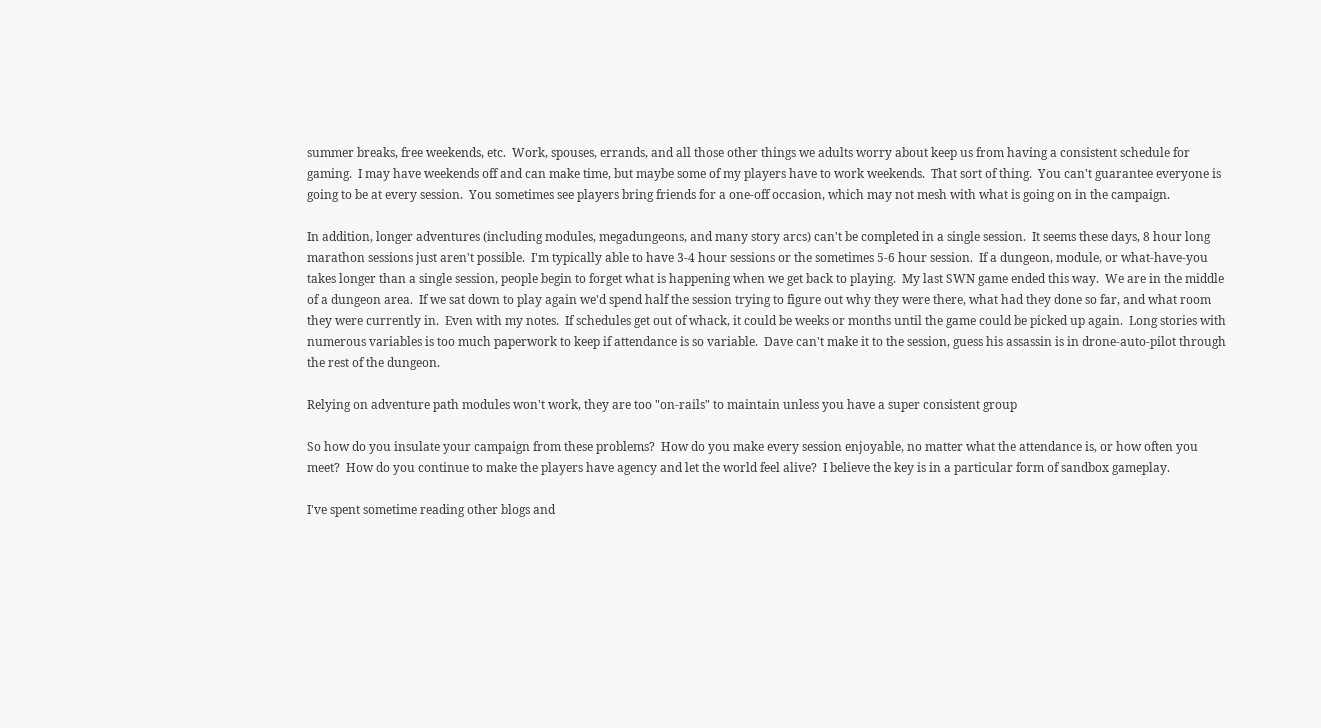summer breaks, free weekends, etc.  Work, spouses, errands, and all those other things we adults worry about keep us from having a consistent schedule for gaming.  I may have weekends off and can make time, but maybe some of my players have to work weekends.  That sort of thing.  You can't guarantee everyone is going to be at every session.  You sometimes see players bring friends for a one-off occasion, which may not mesh with what is going on in the campaign.

In addition, longer adventures (including modules, megadungeons, and many story arcs) can't be completed in a single session.  It seems these days, 8 hour long marathon sessions just aren't possible.  I'm typically able to have 3-4 hour sessions or the sometimes 5-6 hour session.  If a dungeon, module, or what-have-you takes longer than a single session, people begin to forget what is happening when we get back to playing.  My last SWN game ended this way.  We are in the middle of a dungeon area.  If we sat down to play again we'd spend half the session trying to figure out why they were there, what had they done so far, and what room they were currently in.  Even with my notes.  If schedules get out of whack, it could be weeks or months until the game could be picked up again.  Long stories with numerous variables is too much paperwork to keep if attendance is so variable.  Dave can't make it to the session, guess his assassin is in drone-auto-pilot through the rest of the dungeon.

Relying on adventure path modules won't work, they are too "on-rails" to maintain unless you have a super consistent group

So how do you insulate your campaign from these problems?  How do you make every session enjoyable, no matter what the attendance is, or how often you meet?  How do you continue to make the players have agency and let the world feel alive?  I believe the key is in a particular form of sandbox gameplay.

I've spent sometime reading other blogs and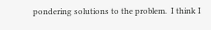pondering solutions to the problem.  I think I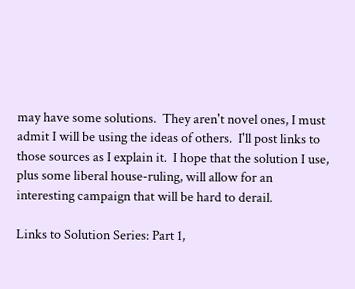may have some solutions.  They aren't novel ones, I must admit I will be using the ideas of others.  I'll post links to those sources as I explain it.  I hope that the solution I use, plus some liberal house-ruling, will allow for an interesting campaign that will be hard to derail.

Links to Solution Series: Part 1,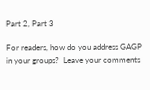Part 2, Part 3

For readers, how do you address GAGP in your groups?  Leave your comments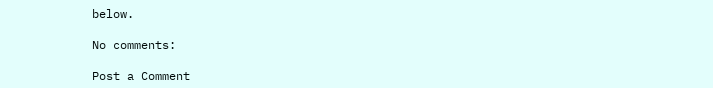below.

No comments:

Post a Comment